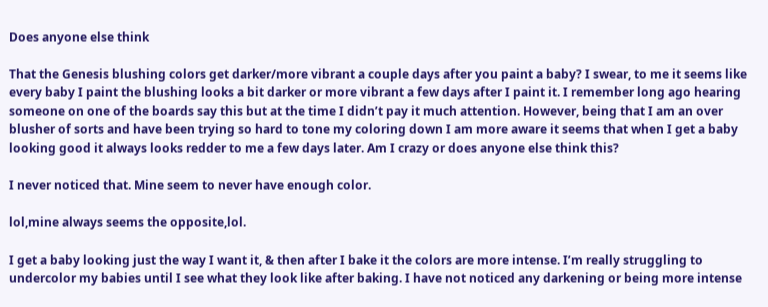Does anyone else think

That the Genesis blushing colors get darker/more vibrant a couple days after you paint a baby? I swear, to me it seems like every baby I paint the blushing looks a bit darker or more vibrant a few days after I paint it. I remember long ago hearing someone on one of the boards say this but at the time I didn’t pay it much attention. However, being that I am an over blusher of sorts and have been trying so hard to tone my coloring down I am more aware it seems that when I get a baby looking good it always looks redder to me a few days later. Am I crazy or does anyone else think this?

I never noticed that. Mine seem to never have enough color.

lol,mine always seems the opposite,lol.

I get a baby looking just the way I want it, & then after I bake it the colors are more intense. I’m really struggling to undercolor my babies until I see what they look like after baking. I have not noticed any darkening or being more intense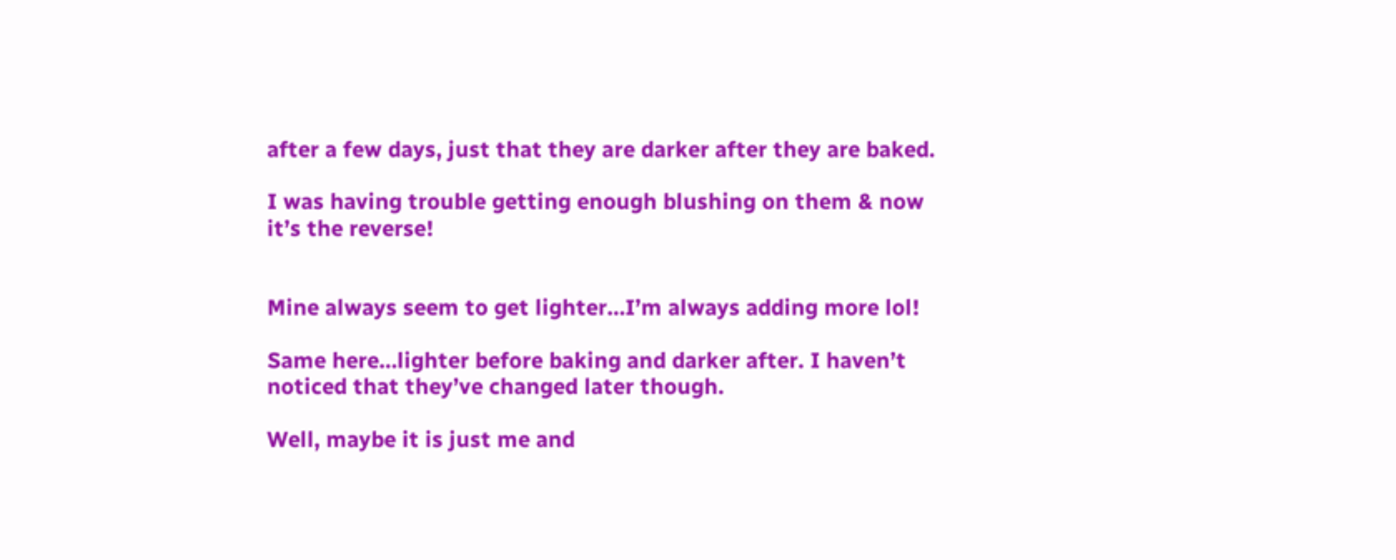after a few days, just that they are darker after they are baked.

I was having trouble getting enough blushing on them & now it’s the reverse!


Mine always seem to get lighter…I’m always adding more lol!

Same here…lighter before baking and darker after. I haven’t noticed that they’ve changed later though.

Well, maybe it is just me and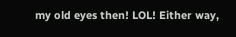my old eyes then! LOL! Either way,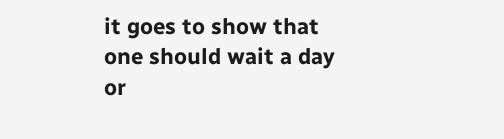it goes to show that one should wait a day or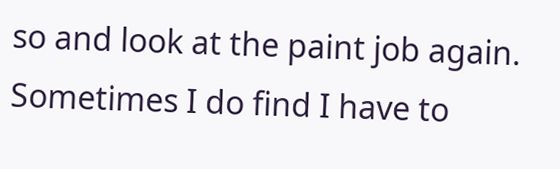so and look at the paint job again. Sometimes I do find I have to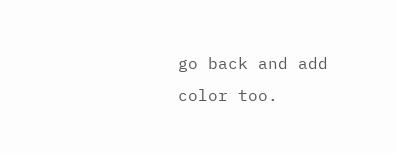go back and add color too.